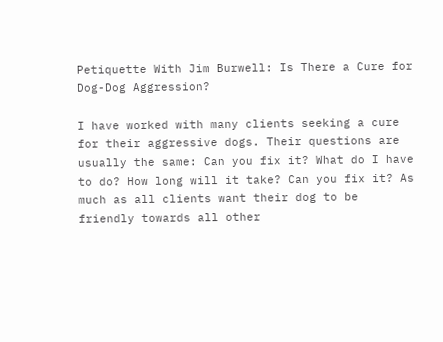Petiquette With Jim Burwell: Is There a Cure for Dog-Dog Aggression?

I have worked with many clients seeking a cure for their aggressive dogs. Their questions are usually the same: Can you fix it? What do I have to do? How long will it take? Can you fix it? As much as all clients want their dog to be friendly towards all other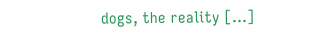dogs, the reality […]